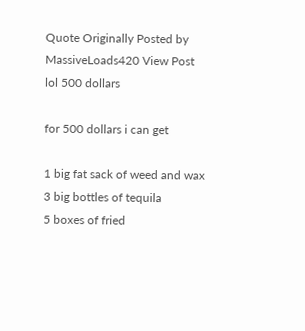Quote Originally Posted by MassiveLoads420 View Post
lol 500 dollars

for 500 dollars i can get

1 big fat sack of weed and wax
3 big bottles of tequila
5 boxes of fried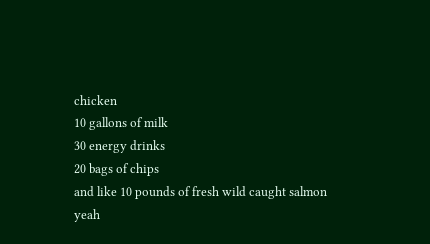chicken
10 gallons of milk
30 energy drinks
20 bags of chips
and like 10 pounds of fresh wild caught salmon
yeah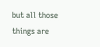but all those things are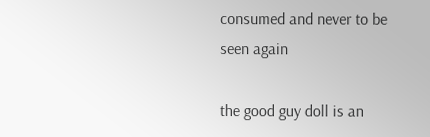consumed and never to be seen again

the good guy doll is an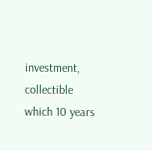investment, collectible which 10 years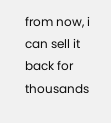from now, i can sell it back for thousands